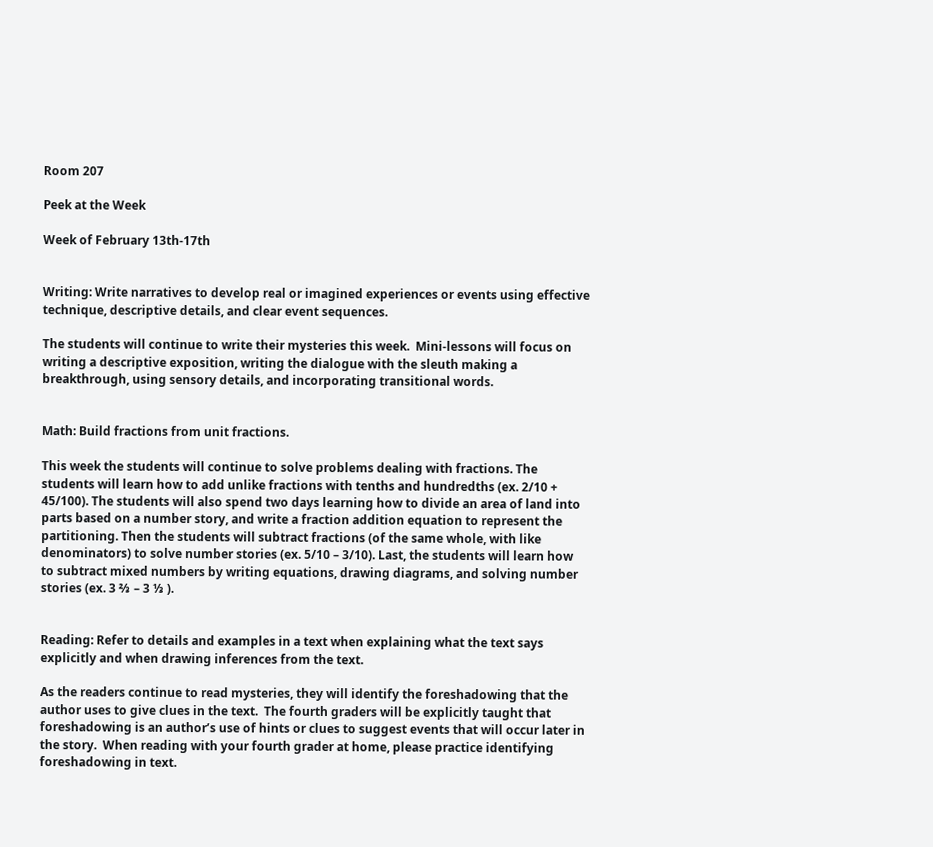Room 207

Peek at the Week

Week of February 13th-17th


Writing: Write narratives to develop real or imagined experiences or events using effective technique, descriptive details, and clear event sequences.

The students will continue to write their mysteries this week.  Mini-lessons will focus on writing a descriptive exposition, writing the dialogue with the sleuth making a breakthrough, using sensory details, and incorporating transitional words.


Math: Build fractions from unit fractions.

This week the students will continue to solve problems dealing with fractions. The students will learn how to add unlike fractions with tenths and hundredths (ex. 2/10 + 45/100). The students will also spend two days learning how to divide an area of land into parts based on a number story, and write a fraction addition equation to represent the partitioning. Then the students will subtract fractions (of the same whole, with like denominators) to solve number stories (ex. 5/10 – 3/10). Last, the students will learn how to subtract mixed numbers by writing equations, drawing diagrams, and solving number stories (ex. 3 ⅔ – 3 ⅓ ).


Reading: Refer to details and examples in a text when explaining what the text says explicitly and when drawing inferences from the text.

As the readers continue to read mysteries, they will identify the foreshadowing that the author uses to give clues in the text.  The fourth graders will be explicitly taught that foreshadowing is an author’s use of hints or clues to suggest events that will occur later in the story.  When reading with your fourth grader at home, please practice identifying foreshadowing in text.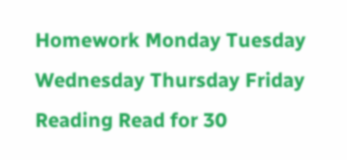Homework Monday Tuesday Wednesday Thursday Friday
Reading Read for 30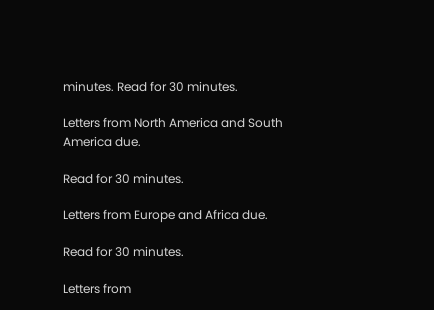minutes. Read for 30 minutes.

Letters from North America and South America due.

Read for 30 minutes.

Letters from Europe and Africa due.

Read for 30 minutes.

Letters from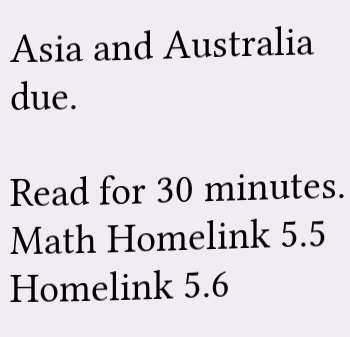Asia and Australia due.

Read for 30 minutes.
Math Homelink 5.5 Homelink 5.6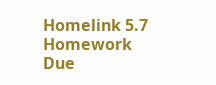Homelink 5.7 Homework Due